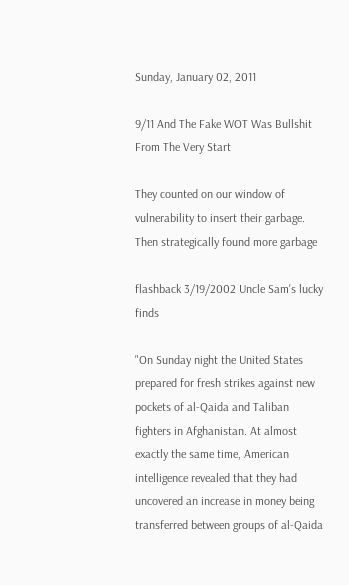Sunday, January 02, 2011

9/11 And The Fake WOT Was Bullshit From The Very Start

They counted on our window of vulnerability to insert their garbage.
Then strategically found more garbage

flashback 3/19/2002 Uncle Sam's lucky finds

"On Sunday night the United States prepared for fresh strikes against new pockets of al-Qaida and Taliban fighters in Afghanistan. At almost exactly the same time, American intelligence revealed that they had uncovered an increase in money being transferred between groups of al-Qaida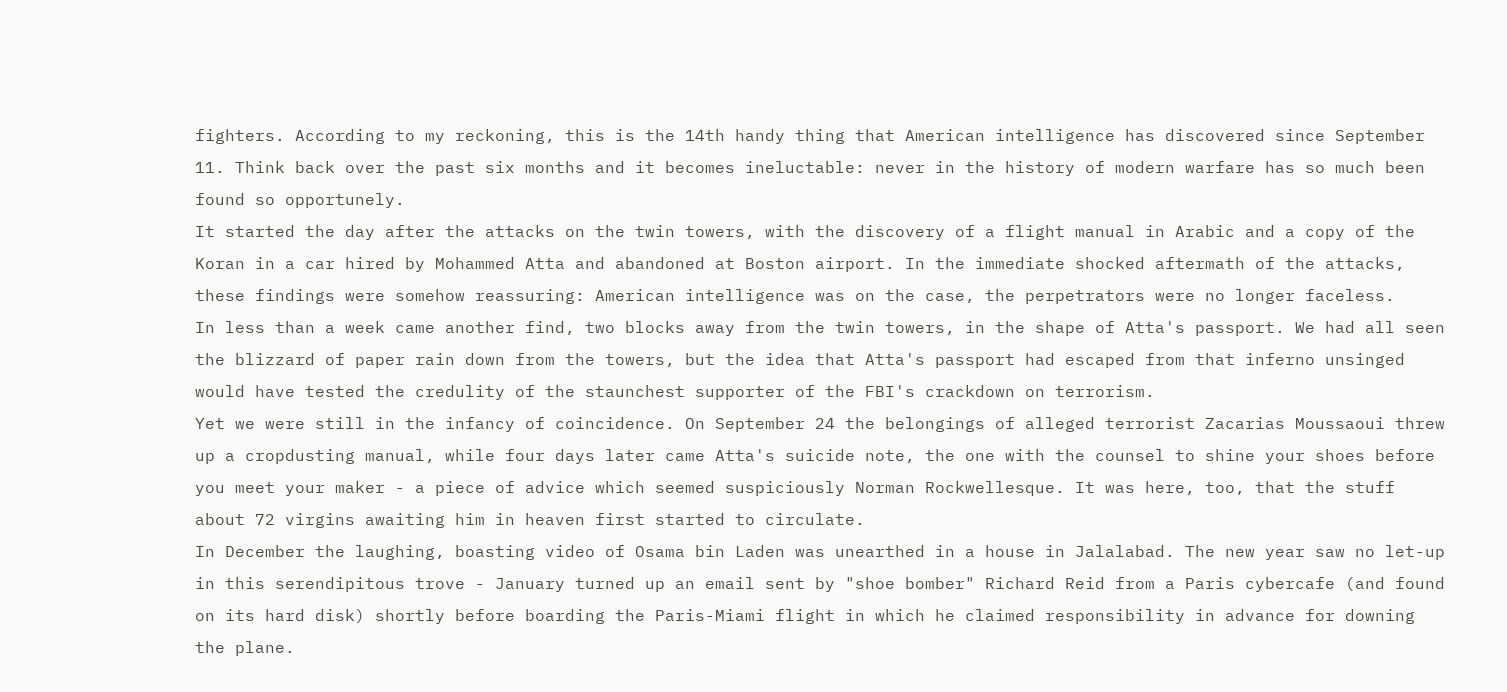fighters. According to my reckoning, this is the 14th handy thing that American intelligence has discovered since September 11. Think back over the past six months and it becomes ineluctable: never in the history of modern warfare has so much been found so opportunely.
It started the day after the attacks on the twin towers, with the discovery of a flight manual in Arabic and a copy of the Koran in a car hired by Mohammed Atta and abandoned at Boston airport. In the immediate shocked aftermath of the attacks, these findings were somehow reassuring: American intelligence was on the case, the perpetrators were no longer faceless.
In less than a week came another find, two blocks away from the twin towers, in the shape of Atta's passport. We had all seen the blizzard of paper rain down from the towers, but the idea that Atta's passport had escaped from that inferno unsinged would have tested the credulity of the staunchest supporter of the FBI's crackdown on terrorism.
Yet we were still in the infancy of coincidence. On September 24 the belongings of alleged terrorist Zacarias Moussaoui threw up a cropdusting manual, while four days later came Atta's suicide note, the one with the counsel to shine your shoes before you meet your maker - a piece of advice which seemed suspiciously Norman Rockwellesque. It was here, too, that the stuff about 72 virgins awaiting him in heaven first started to circulate.
In December the laughing, boasting video of Osama bin Laden was unearthed in a house in Jalalabad. The new year saw no let-up in this serendipitous trove - January turned up an email sent by "shoe bomber" Richard Reid from a Paris cybercafe (and found on its hard disk) shortly before boarding the Paris-Miami flight in which he claimed responsibility in advance for downing the plane.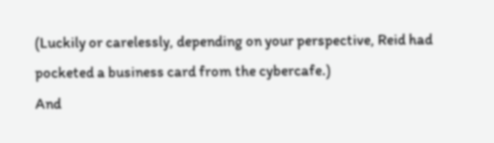(Luckily or carelessly, depending on your perspective, Reid had pocketed a business card from the cybercafe.)
And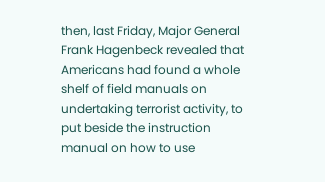then, last Friday, Major General Frank Hagenbeck revealed that Americans had found a whole shelf of field manuals on undertaking terrorist activity, to put beside the instruction manual on how to use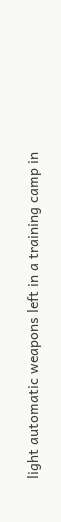light automatic weapons left in a training camp in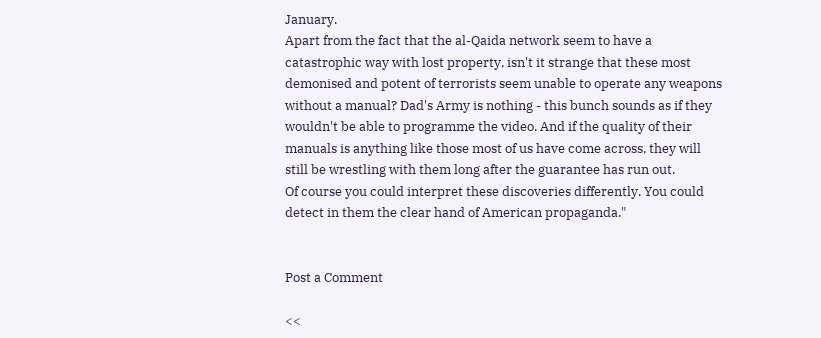January.
Apart from the fact that the al-Qaida network seem to have a catastrophic way with lost property, isn't it strange that these most demonised and potent of terrorists seem unable to operate any weapons without a manual? Dad's Army is nothing - this bunch sounds as if they wouldn't be able to programme the video. And if the quality of their manuals is anything like those most of us have come across, they will still be wrestling with them long after the guarantee has run out.
Of course you could interpret these discoveries differently. You could detect in them the clear hand of American propaganda."


Post a Comment

<<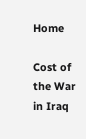Home

Cost of the War in Iraq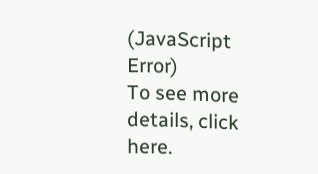(JavaScript Error)
To see more details, click here.